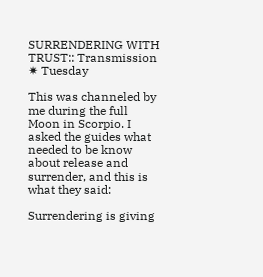SURRENDERING WITH TRUST:: Transmission ✷ Tuesday

This was channeled by me during the full Moon in Scorpio. I asked the guides what needed to be know about release and surrender, and this is what they said:

Surrendering is giving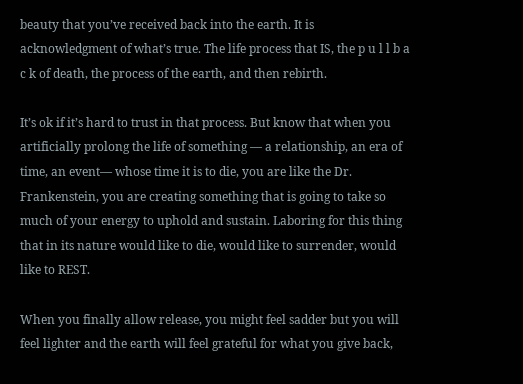beauty that you’ve received back into the earth. It is acknowledgment of what’s true. The life process that IS, the p u l l b a c k of death, the process of the earth, and then rebirth.

It’s ok if it’s hard to trust in that process. But know that when you artificially prolong the life of something — a relationship, an era of time, an event— whose time it is to die, you are like the Dr. Frankenstein, you are creating something that is going to take so much of your energy to uphold and sustain. Laboring for this thing that in its nature would like to die, would like to surrender, would like to REST.

When you finally allow release, you might feel sadder but you will feel lighter and the earth will feel grateful for what you give back,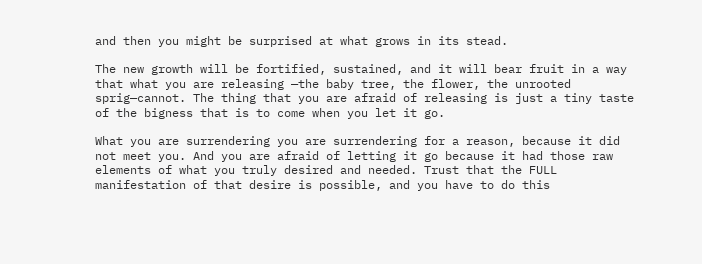and then you might be surprised at what grows in its stead.

The new growth will be fortified, sustained, and it will bear fruit in a way that what you are releasing —the baby tree, the flower, the unrooted sprig—cannot. The thing that you are afraid of releasing is just a tiny taste of the bigness that is to come when you let it go.

What you are surrendering you are surrendering for a reason, because it did not meet you. And you are afraid of letting it go because it had those raw elements of what you truly desired and needed. Trust that the FULL manifestation of that desire is possible, and you have to do this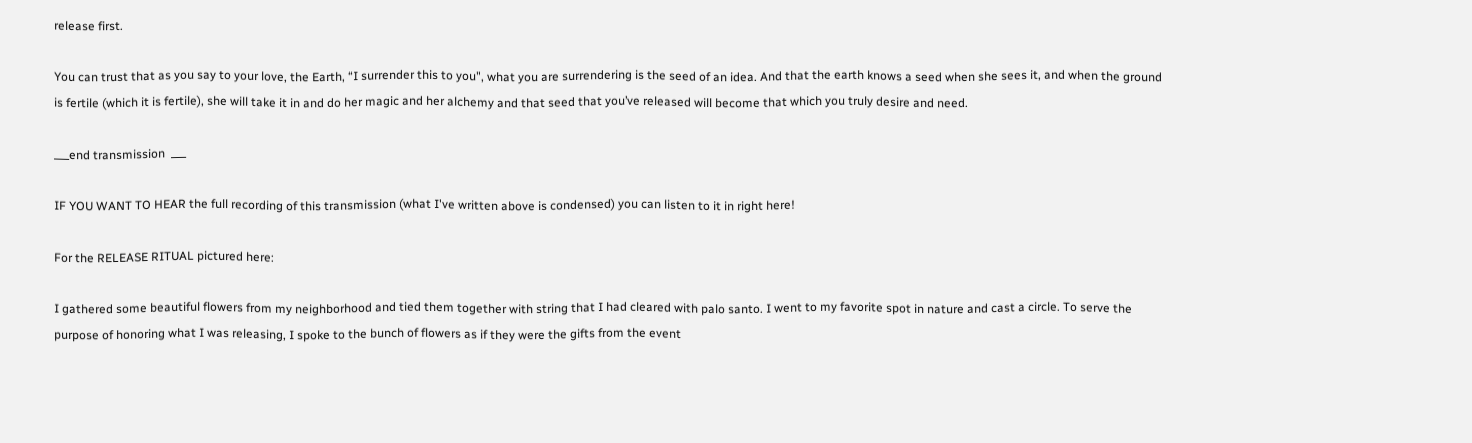release first.

You can trust that as you say to your love, the Earth, “I surrender this to you", what you are surrendering is the seed of an idea. And that the earth knows a seed when she sees it, and when the ground is fertile (which it is fertile), she will take it in and do her magic and her alchemy and that seed that you’ve released will become that which you truly desire and need.

___end transmission  ___

IF YOU WANT TO HEAR the full recording of this transmission (what I've written above is condensed) you can listen to it in right here!

For the RELEASE RITUAL pictured here:

I gathered some beautiful flowers from my neighborhood and tied them together with string that I had cleared with palo santo. I went to my favorite spot in nature and cast a circle. To serve the purpose of honoring what I was releasing, I spoke to the bunch of flowers as if they were the gifts from the event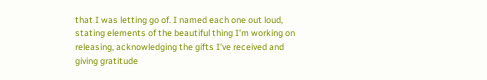that I was letting go of. I named each one out loud, stating elements of the beautiful thing I'm working on releasing, acknowledging the gifts I've received and giving gratitude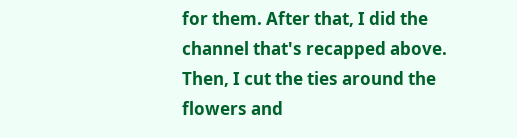for them. After that, I did the channel that's recapped above. Then, I cut the ties around the flowers and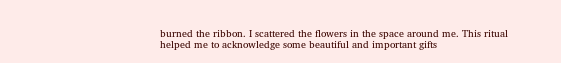burned the ribbon. I scattered the flowers in the space around me. This ritual helped me to acknowledge some beautiful and important gifts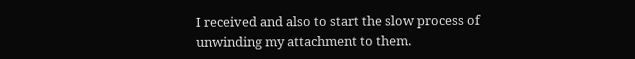I received and also to start the slow process of unwinding my attachment to them.